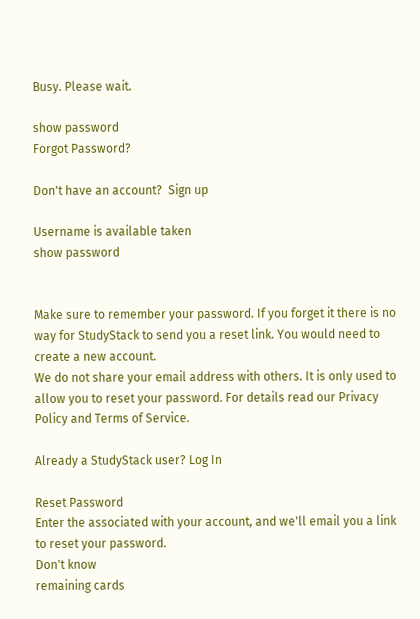Busy. Please wait.

show password
Forgot Password?

Don't have an account?  Sign up

Username is available taken
show password


Make sure to remember your password. If you forget it there is no way for StudyStack to send you a reset link. You would need to create a new account.
We do not share your email address with others. It is only used to allow you to reset your password. For details read our Privacy Policy and Terms of Service.

Already a StudyStack user? Log In

Reset Password
Enter the associated with your account, and we'll email you a link to reset your password.
Don't know
remaining cards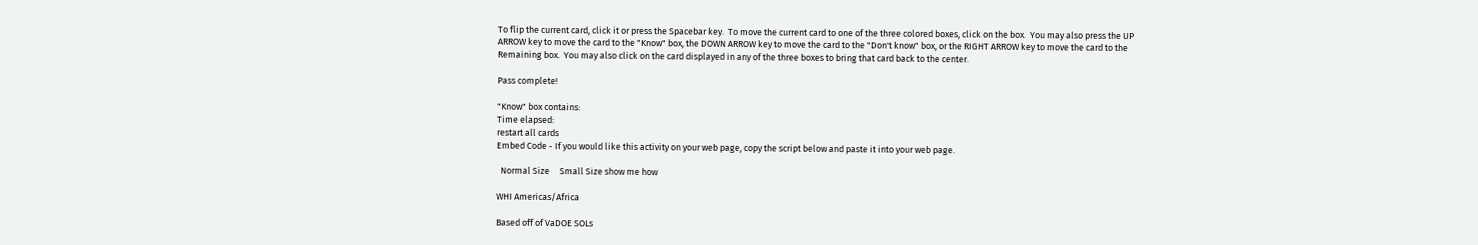To flip the current card, click it or press the Spacebar key.  To move the current card to one of the three colored boxes, click on the box.  You may also press the UP ARROW key to move the card to the "Know" box, the DOWN ARROW key to move the card to the "Don't know" box, or the RIGHT ARROW key to move the card to the Remaining box.  You may also click on the card displayed in any of the three boxes to bring that card back to the center.

Pass complete!

"Know" box contains:
Time elapsed:
restart all cards
Embed Code - If you would like this activity on your web page, copy the script below and paste it into your web page.

  Normal Size     Small Size show me how

WHI Americas/Africa

Based off of VaDOE SOLs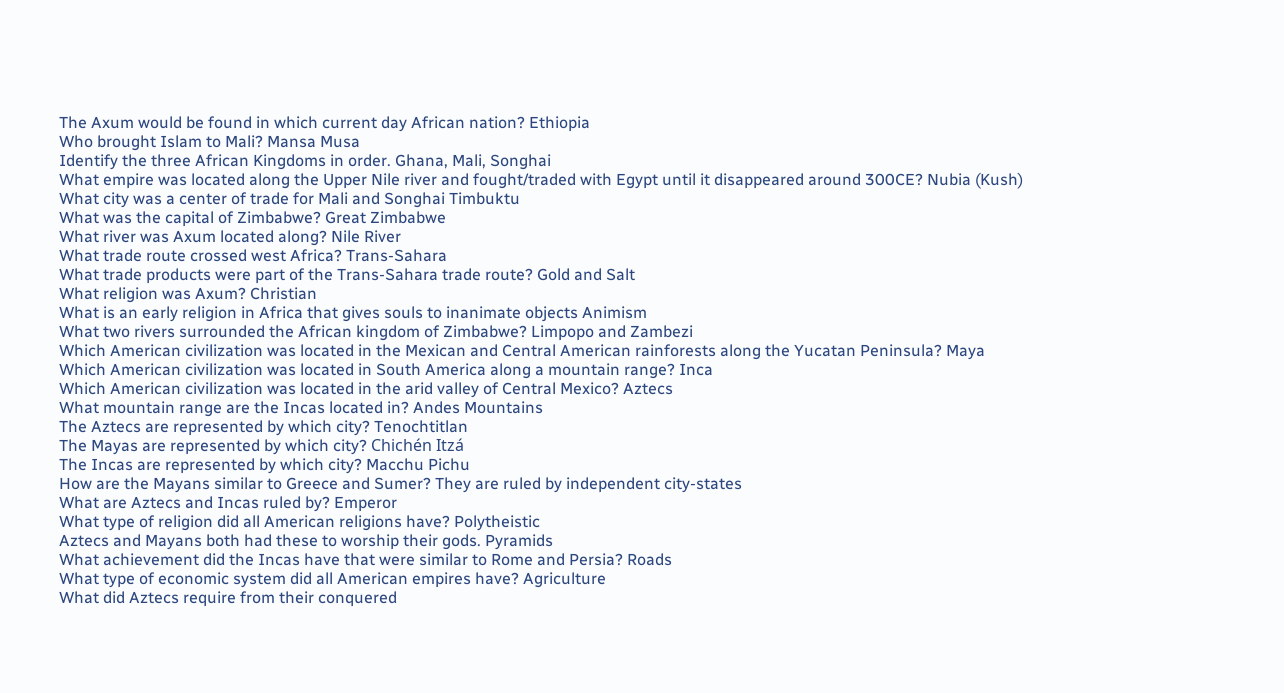The Axum would be found in which current day African nation? Ethiopia
Who brought Islam to Mali? Mansa Musa
Identify the three African Kingdoms in order. Ghana, Mali, Songhai
What empire was located along the Upper Nile river and fought/traded with Egypt until it disappeared around 300CE? Nubia (Kush)
What city was a center of trade for Mali and Songhai Timbuktu
What was the capital of Zimbabwe? Great Zimbabwe
What river was Axum located along? Nile River
What trade route crossed west Africa? Trans-Sahara
What trade products were part of the Trans-Sahara trade route? Gold and Salt
What religion was Axum? Christian
What is an early religion in Africa that gives souls to inanimate objects Animism
What two rivers surrounded the African kingdom of Zimbabwe? Limpopo and Zambezi
Which American civilization was located in the Mexican and Central American rainforests along the Yucatan Peninsula? Maya
Which American civilization was located in South America along a mountain range? Inca
Which American civilization was located in the arid valley of Central Mexico? Aztecs
What mountain range are the Incas located in? Andes Mountains
The Aztecs are represented by which city? Tenochtitlan
The Mayas are represented by which city? Chichén Itzá
The Incas are represented by which city? Macchu Pichu
How are the Mayans similar to Greece and Sumer? They are ruled by independent city-states
What are Aztecs and Incas ruled by? Emperor
What type of religion did all American religions have? Polytheistic
Aztecs and Mayans both had these to worship their gods. Pyramids
What achievement did the Incas have that were similar to Rome and Persia? Roads
What type of economic system did all American empires have? Agriculture
What did Aztecs require from their conquered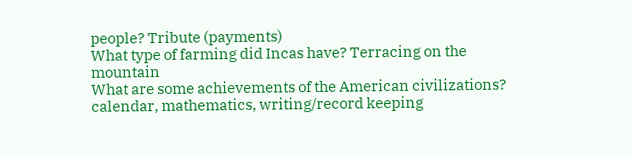people? Tribute (payments)
What type of farming did Incas have? Terracing on the mountain
What are some achievements of the American civilizations? calendar, mathematics, writing/record keeping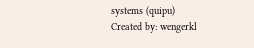systems (quipu)
Created by: wengerkl